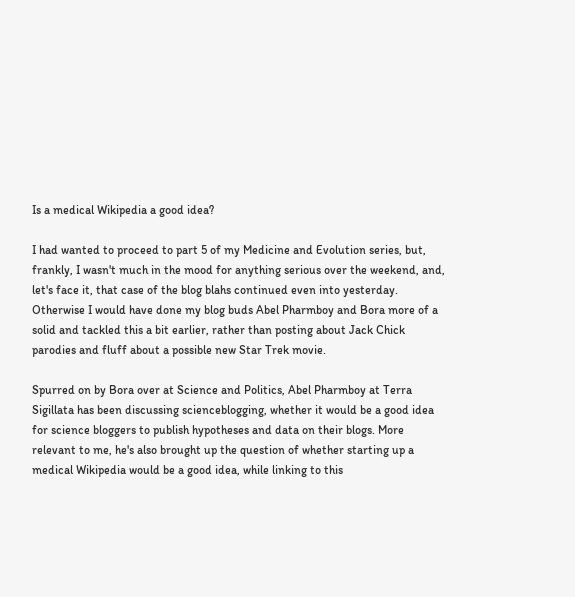Is a medical Wikipedia a good idea?

I had wanted to proceed to part 5 of my Medicine and Evolution series, but, frankly, I wasn't much in the mood for anything serious over the weekend, and, let's face it, that case of the blog blahs continued even into yesterday. Otherwise I would have done my blog buds Abel Pharmboy and Bora more of a solid and tackled this a bit earlier, rather than posting about Jack Chick parodies and fluff about a possible new Star Trek movie.

Spurred on by Bora over at Science and Politics, Abel Pharmboy at Terra Sigillata has been discussing scienceblogging, whether it would be a good idea for science bloggers to publish hypotheses and data on their blogs. More relevant to me, he's also brought up the question of whether starting up a medical Wikipedia would be a good idea, while linking to this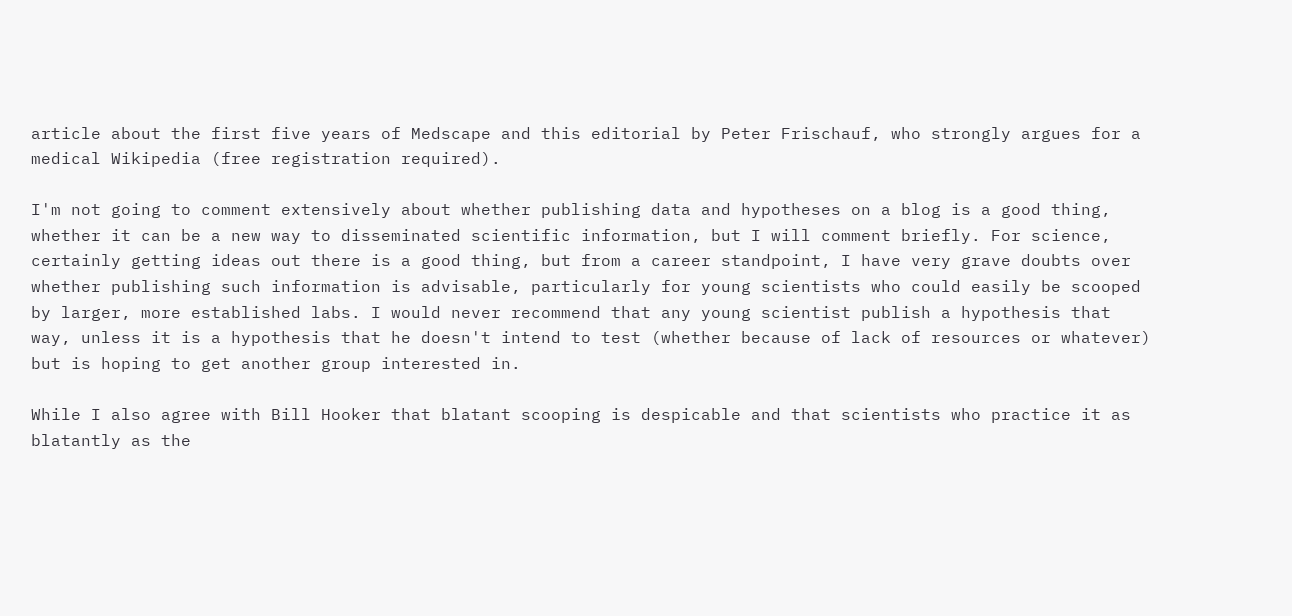article about the first five years of Medscape and this editorial by Peter Frischauf, who strongly argues for a medical Wikipedia (free registration required).

I'm not going to comment extensively about whether publishing data and hypotheses on a blog is a good thing, whether it can be a new way to disseminated scientific information, but I will comment briefly. For science, certainly getting ideas out there is a good thing, but from a career standpoint, I have very grave doubts over whether publishing such information is advisable, particularly for young scientists who could easily be scooped by larger, more established labs. I would never recommend that any young scientist publish a hypothesis that way, unless it is a hypothesis that he doesn't intend to test (whether because of lack of resources or whatever) but is hoping to get another group interested in.

While I also agree with Bill Hooker that blatant scooping is despicable and that scientists who practice it as blatantly as the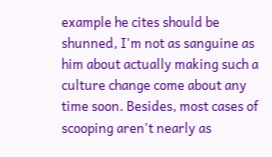example he cites should be shunned, I'm not as sanguine as him about actually making such a culture change come about any time soon. Besides, most cases of scooping aren't nearly as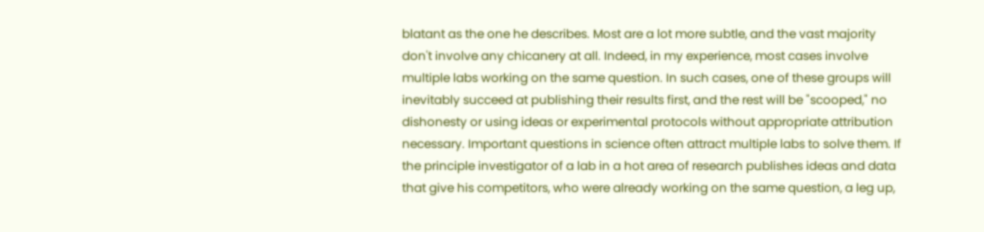blatant as the one he describes. Most are a lot more subtle, and the vast majority don't involve any chicanery at all. Indeed, in my experience, most cases involve multiple labs working on the same question. In such cases, one of these groups will inevitably succeed at publishing their results first, and the rest will be "scooped," no dishonesty or using ideas or experimental protocols without appropriate attribution necessary. Important questions in science often attract multiple labs to solve them. If the principle investigator of a lab in a hot area of research publishes ideas and data that give his competitors, who were already working on the same question, a leg up,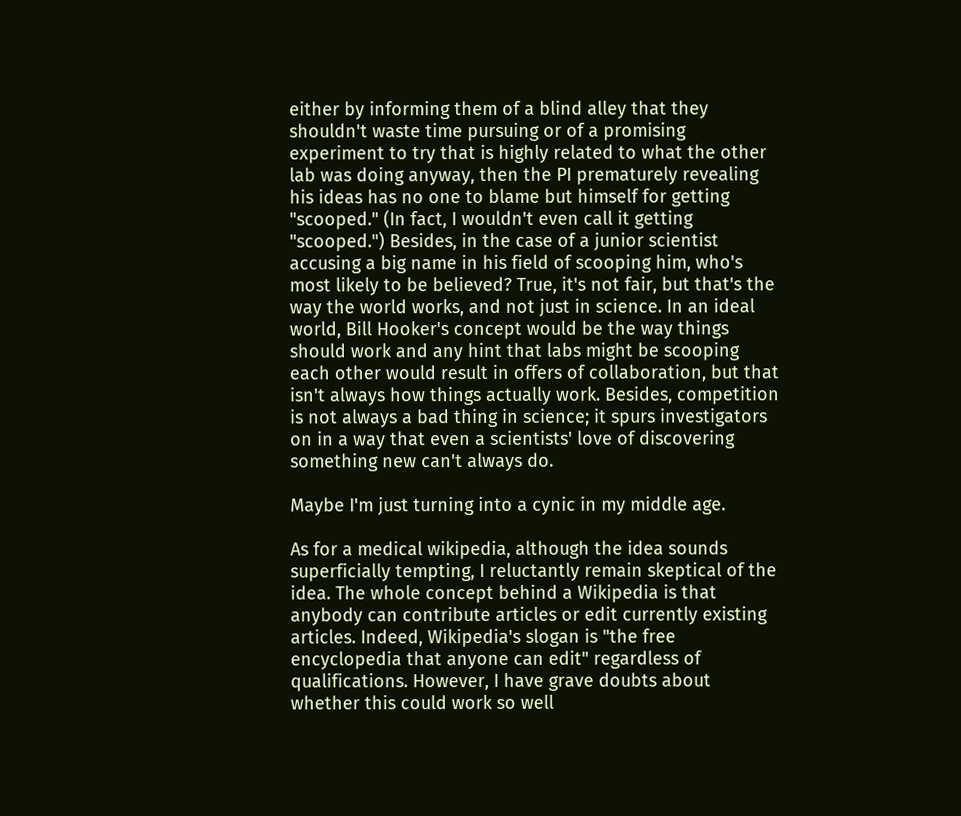either by informing them of a blind alley that they shouldn't waste time pursuing or of a promising experiment to try that is highly related to what the other lab was doing anyway, then the PI prematurely revealing his ideas has no one to blame but himself for getting "scooped." (In fact, I wouldn't even call it getting "scooped.") Besides, in the case of a junior scientist accusing a big name in his field of scooping him, who's most likely to be believed? True, it's not fair, but that's the way the world works, and not just in science. In an ideal world, Bill Hooker's concept would be the way things should work and any hint that labs might be scooping each other would result in offers of collaboration, but that isn't always how things actually work. Besides, competition is not always a bad thing in science; it spurs investigators on in a way that even a scientists' love of discovering something new can't always do.

Maybe I'm just turning into a cynic in my middle age.

As for a medical wikipedia, although the idea sounds superficially tempting, I reluctantly remain skeptical of the idea. The whole concept behind a Wikipedia is that anybody can contribute articles or edit currently existing articles. Indeed, Wikipedia's slogan is "the free encyclopedia that anyone can edit" regardless of qualifications. However, I have grave doubts about whether this could work so well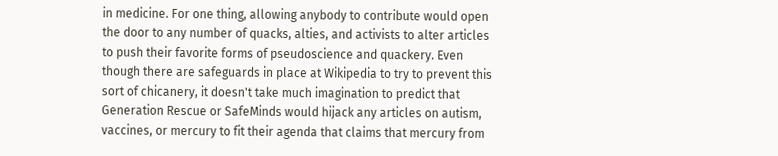in medicine. For one thing, allowing anybody to contribute would open the door to any number of quacks, alties, and activists to alter articles to push their favorite forms of pseudoscience and quackery. Even though there are safeguards in place at Wikipedia to try to prevent this sort of chicanery, it doesn't take much imagination to predict that Generation Rescue or SafeMinds would hijack any articles on autism, vaccines, or mercury to fit their agenda that claims that mercury from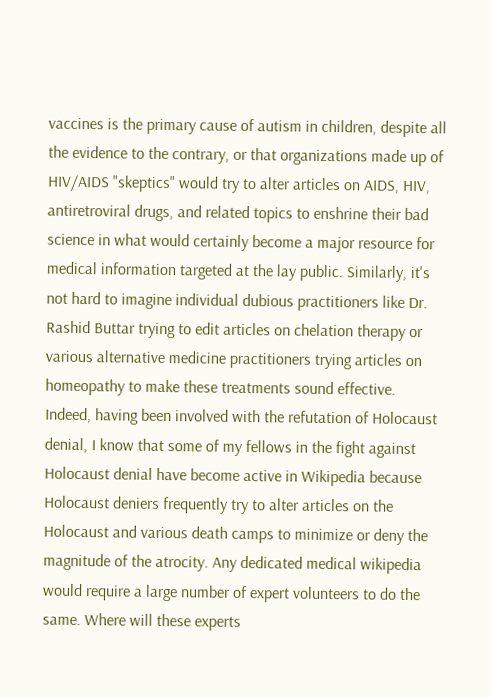vaccines is the primary cause of autism in children, despite all the evidence to the contrary, or that organizations made up of HIV/AIDS "skeptics" would try to alter articles on AIDS, HIV, antiretroviral drugs, and related topics to enshrine their bad science in what would certainly become a major resource for medical information targeted at the lay public. Similarly, it's not hard to imagine individual dubious practitioners like Dr. Rashid Buttar trying to edit articles on chelation therapy or various alternative medicine practitioners trying articles on homeopathy to make these treatments sound effective. Indeed, having been involved with the refutation of Holocaust denial, I know that some of my fellows in the fight against Holocaust denial have become active in Wikipedia because Holocaust deniers frequently try to alter articles on the Holocaust and various death camps to minimize or deny the magnitude of the atrocity. Any dedicated medical wikipedia would require a large number of expert volunteers to do the same. Where will these experts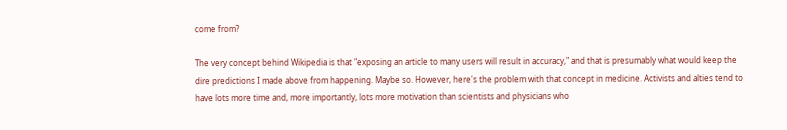come from?

The very concept behind Wikipedia is that "exposing an article to many users will result in accuracy," and that is presumably what would keep the dire predictions I made above from happening. Maybe so. However, here's the problem with that concept in medicine. Activists and alties tend to have lots more time and, more importantly, lots more motivation than scientists and physicians who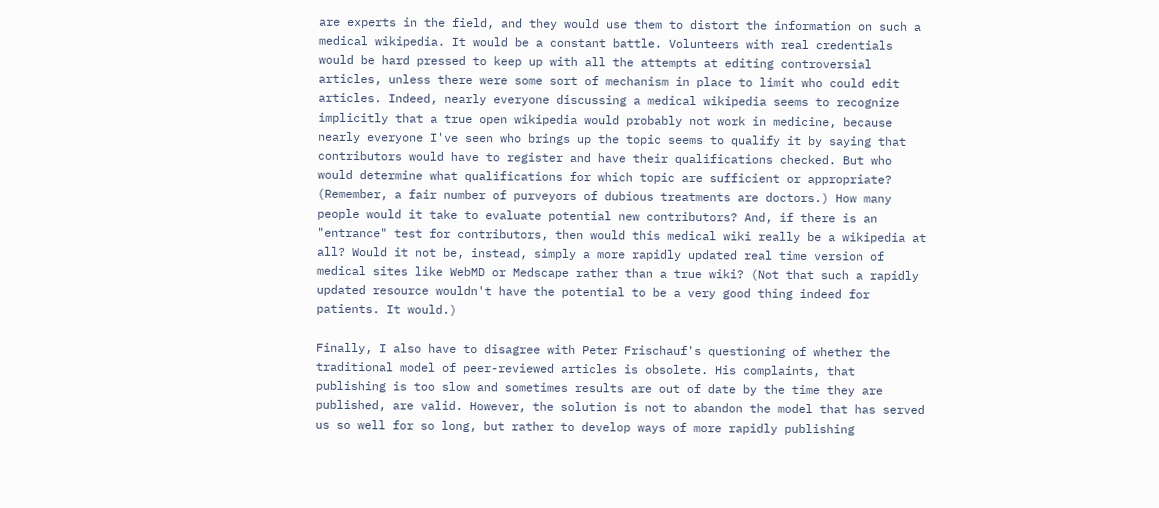are experts in the field, and they would use them to distort the information on such a medical wikipedia. It would be a constant battle. Volunteers with real credentials would be hard pressed to keep up with all the attempts at editing controversial articles, unless there were some sort of mechanism in place to limit who could edit articles. Indeed, nearly everyone discussing a medical wikipedia seems to recognize implicitly that a true open wikipedia would probably not work in medicine, because nearly everyone I've seen who brings up the topic seems to qualify it by saying that contributors would have to register and have their qualifications checked. But who would determine what qualifications for which topic are sufficient or appropriate? (Remember, a fair number of purveyors of dubious treatments are doctors.) How many people would it take to evaluate potential new contributors? And, if there is an "entrance" test for contributors, then would this medical wiki really be a wikipedia at all? Would it not be, instead, simply a more rapidly updated real time version of medical sites like WebMD or Medscape rather than a true wiki? (Not that such a rapidly updated resource wouldn't have the potential to be a very good thing indeed for patients. It would.)

Finally, I also have to disagree with Peter Frischauf's questioning of whether the traditional model of peer-reviewed articles is obsolete. His complaints, that publishing is too slow and sometimes results are out of date by the time they are published, are valid. However, the solution is not to abandon the model that has served us so well for so long, but rather to develop ways of more rapidly publishing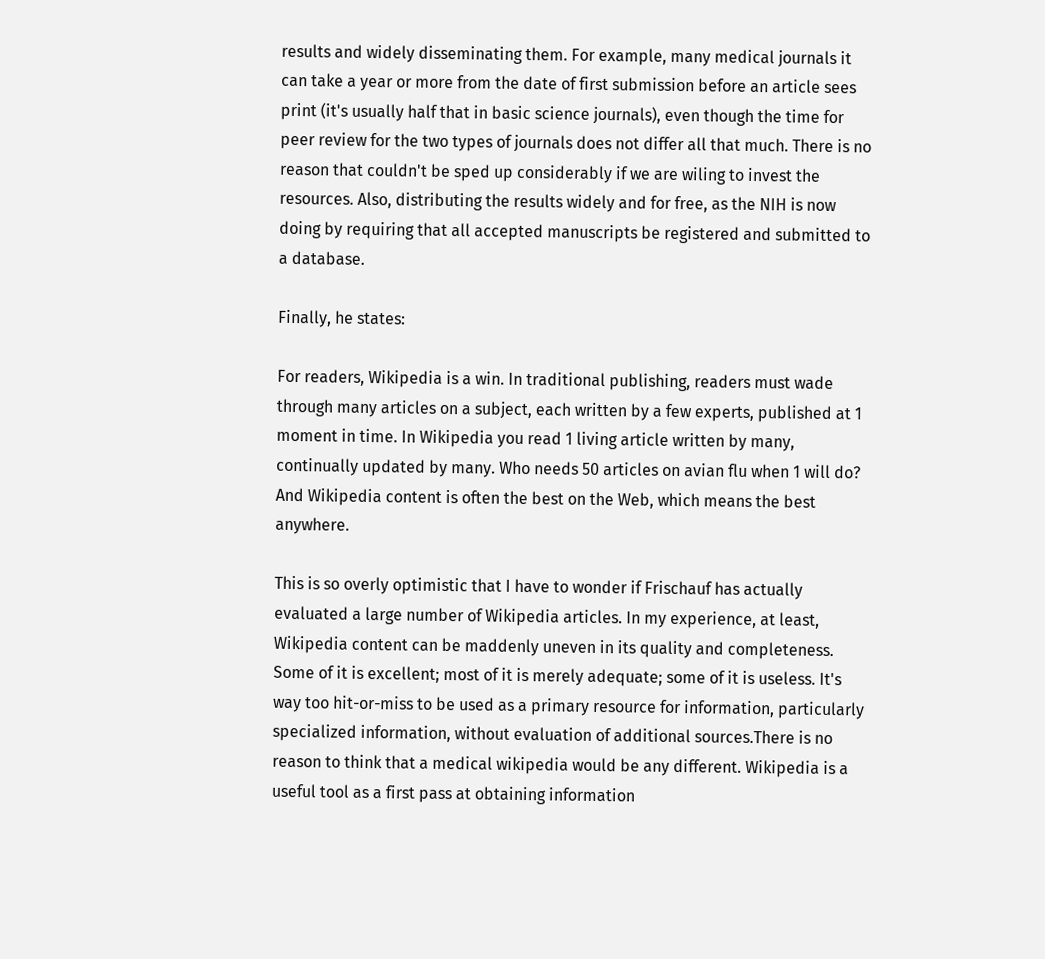results and widely disseminating them. For example, many medical journals it can take a year or more from the date of first submission before an article sees print (it's usually half that in basic science journals), even though the time for peer review for the two types of journals does not differ all that much. There is no reason that couldn't be sped up considerably if we are wiling to invest the resources. Also, distributing the results widely and for free, as the NIH is now doing by requiring that all accepted manuscripts be registered and submitted to a database.

Finally, he states:

For readers, Wikipedia is a win. In traditional publishing, readers must wade through many articles on a subject, each written by a few experts, published at 1 moment in time. In Wikipedia you read 1 living article written by many, continually updated by many. Who needs 50 articles on avian flu when 1 will do? And Wikipedia content is often the best on the Web, which means the best anywhere.

This is so overly optimistic that I have to wonder if Frischauf has actually evaluated a large number of Wikipedia articles. In my experience, at least, Wikipedia content can be maddenly uneven in its quality and completeness. Some of it is excellent; most of it is merely adequate; some of it is useless. It's way too hit-or-miss to be used as a primary resource for information, particularly specialized information, without evaluation of additional sources.There is no reason to think that a medical wikipedia would be any different. Wikipedia is a useful tool as a first pass at obtaining information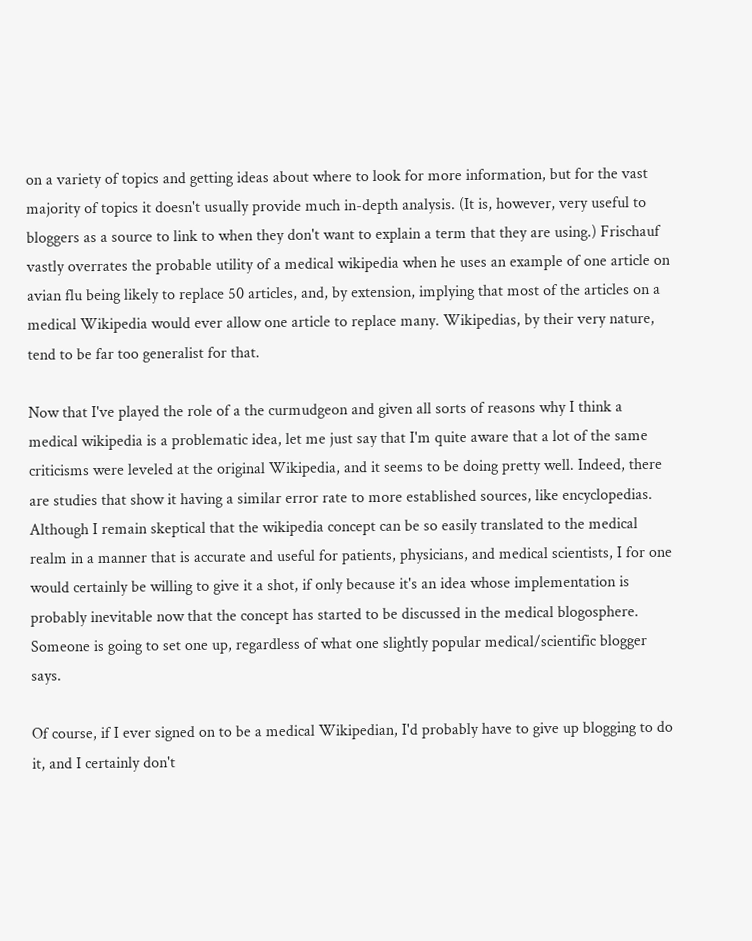on a variety of topics and getting ideas about where to look for more information, but for the vast majority of topics it doesn't usually provide much in-depth analysis. (It is, however, very useful to bloggers as a source to link to when they don't want to explain a term that they are using.) Frischauf vastly overrates the probable utility of a medical wikipedia when he uses an example of one article on avian flu being likely to replace 50 articles, and, by extension, implying that most of the articles on a medical Wikipedia would ever allow one article to replace many. Wikipedias, by their very nature, tend to be far too generalist for that.

Now that I've played the role of a the curmudgeon and given all sorts of reasons why I think a medical wikipedia is a problematic idea, let me just say that I'm quite aware that a lot of the same criticisms were leveled at the original Wikipedia, and it seems to be doing pretty well. Indeed, there are studies that show it having a similar error rate to more established sources, like encyclopedias. Although I remain skeptical that the wikipedia concept can be so easily translated to the medical realm in a manner that is accurate and useful for patients, physicians, and medical scientists, I for one would certainly be willing to give it a shot, if only because it's an idea whose implementation is probably inevitable now that the concept has started to be discussed in the medical blogosphere. Someone is going to set one up, regardless of what one slightly popular medical/scientific blogger says.

Of course, if I ever signed on to be a medical Wikipedian, I'd probably have to give up blogging to do it, and I certainly don't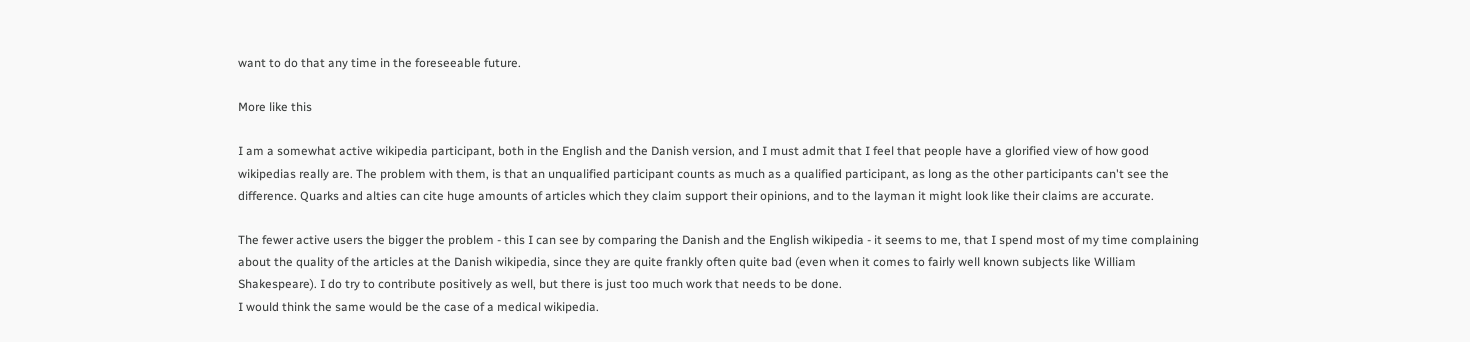want to do that any time in the foreseeable future.

More like this

I am a somewhat active wikipedia participant, both in the English and the Danish version, and I must admit that I feel that people have a glorified view of how good wikipedias really are. The problem with them, is that an unqualified participant counts as much as a qualified participant, as long as the other participants can't see the difference. Quarks and alties can cite huge amounts of articles which they claim support their opinions, and to the layman it might look like their claims are accurate.

The fewer active users the bigger the problem - this I can see by comparing the Danish and the English wikipedia - it seems to me, that I spend most of my time complaining about the quality of the articles at the Danish wikipedia, since they are quite frankly often quite bad (even when it comes to fairly well known subjects like William Shakespeare). I do try to contribute positively as well, but there is just too much work that needs to be done.
I would think the same would be the case of a medical wikipedia.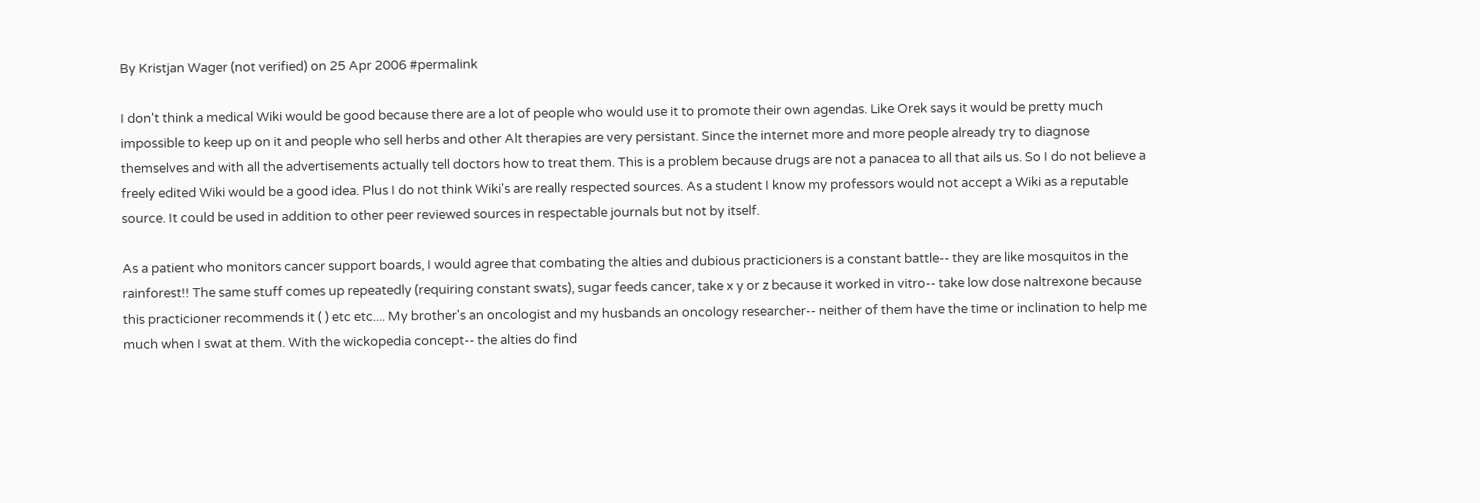By Kristjan Wager (not verified) on 25 Apr 2006 #permalink

I don't think a medical Wiki would be good because there are a lot of people who would use it to promote their own agendas. Like Orek says it would be pretty much impossible to keep up on it and people who sell herbs and other Alt therapies are very persistant. Since the internet more and more people already try to diagnose themselves and with all the advertisements actually tell doctors how to treat them. This is a problem because drugs are not a panacea to all that ails us. So I do not believe a freely edited Wiki would be a good idea. Plus I do not think Wiki's are really respected sources. As a student I know my professors would not accept a Wiki as a reputable source. It could be used in addition to other peer reviewed sources in respectable journals but not by itself.

As a patient who monitors cancer support boards, I would agree that combating the alties and dubious practicioners is a constant battle-- they are like mosquitos in the rainforest!! The same stuff comes up repeatedly (requiring constant swats), sugar feeds cancer, take x y or z because it worked in vitro-- take low dose naltrexone because this practicioner recommends it ( ) etc etc.... My brother's an oncologist and my husbands an oncology researcher-- neither of them have the time or inclination to help me much when I swat at them. With the wickopedia concept-- the alties do find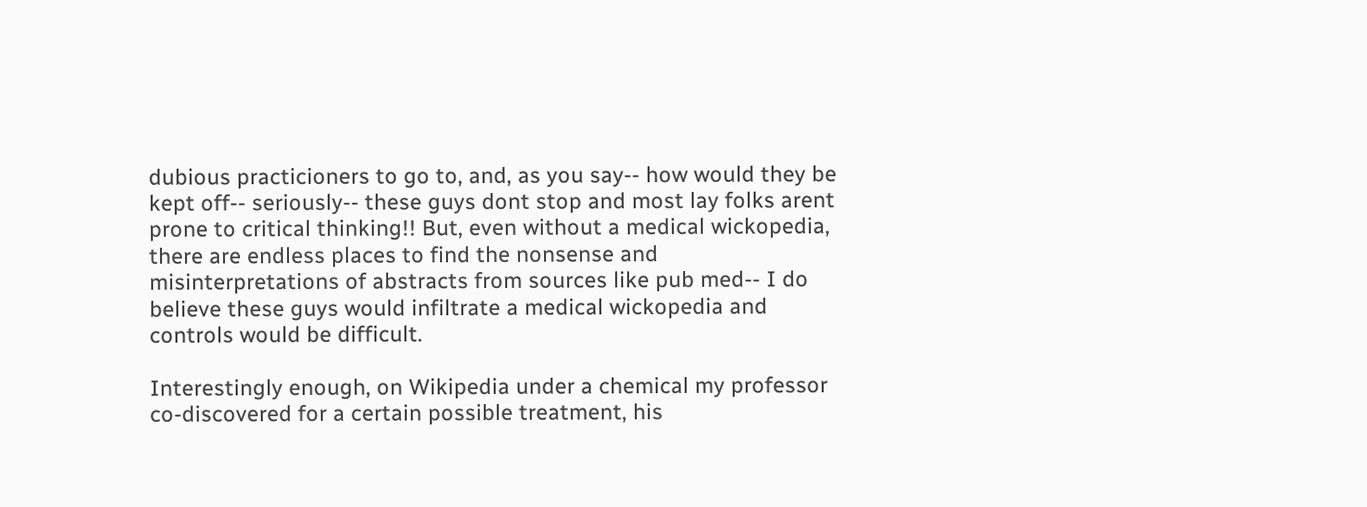dubious practicioners to go to, and, as you say-- how would they be kept off-- seriously-- these guys dont stop and most lay folks arent prone to critical thinking!! But, even without a medical wickopedia, there are endless places to find the nonsense and misinterpretations of abstracts from sources like pub med-- I do believe these guys would infiltrate a medical wickopedia and controls would be difficult.

Interestingly enough, on Wikipedia under a chemical my professor co-discovered for a certain possible treatment, his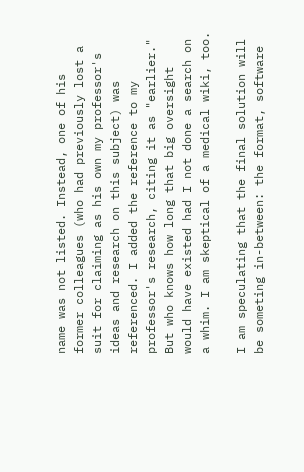name was not listed. Instead, one of his former colleagues (who had previously lost a suit for claiming as his own my professor's ideas and research on this subject) was referenced. I added the reference to my professor's research, citing it as "earlier." But who knows how long that big oversight would have existed had I not done a search on a whim. I am skeptical of a medical wiki, too.

I am speculating that the final solution will be someting in-between: the format, software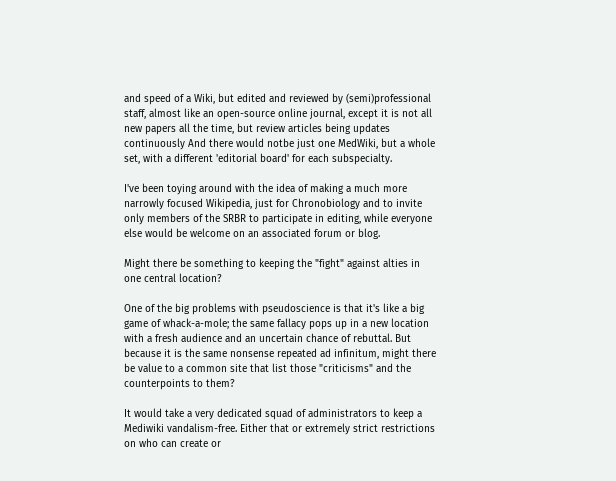and speed of a Wiki, but edited and reviewed by (semi)professional staff, almost like an open-source online journal, except it is not all new papers all the time, but review articles being updates continuously And there would notbe just one MedWiki, but a whole set, with a different 'editorial board' for each subspecialty.

I've been toying around with the idea of making a much more narrowly focused Wikipedia, just for Chronobiology and to invite only members of the SRBR to participate in editing, while everyone else would be welcome on an associated forum or blog.

Might there be something to keeping the "fight" against alties in one central location?

One of the big problems with pseudoscience is that it's like a big game of whack-a-mole; the same fallacy pops up in a new location with a fresh audience and an uncertain chance of rebuttal. But because it is the same nonsense repeated ad infinitum, might there be value to a common site that list those "criticisms" and the counterpoints to them?

It would take a very dedicated squad of administrators to keep a Mediwiki vandalism-free. Either that or extremely strict restrictions on who can create or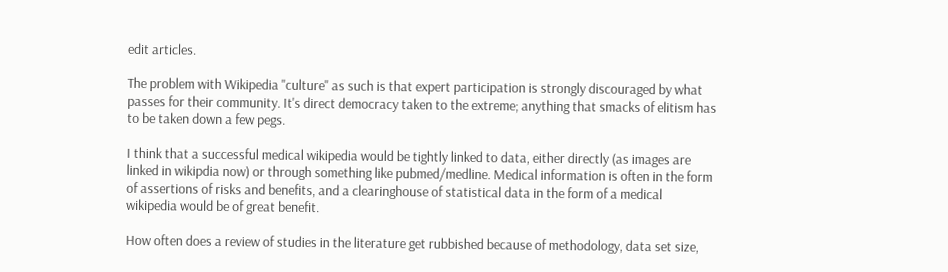edit articles.

The problem with Wikipedia "culture" as such is that expert participation is strongly discouraged by what passes for their community. It's direct democracy taken to the extreme; anything that smacks of elitism has to be taken down a few pegs.

I think that a successful medical wikipedia would be tightly linked to data, either directly (as images are linked in wikipdia now) or through something like pubmed/medline. Medical information is often in the form of assertions of risks and benefits, and a clearinghouse of statistical data in the form of a medical wikipedia would be of great benefit.

How often does a review of studies in the literature get rubbished because of methodology, data set size,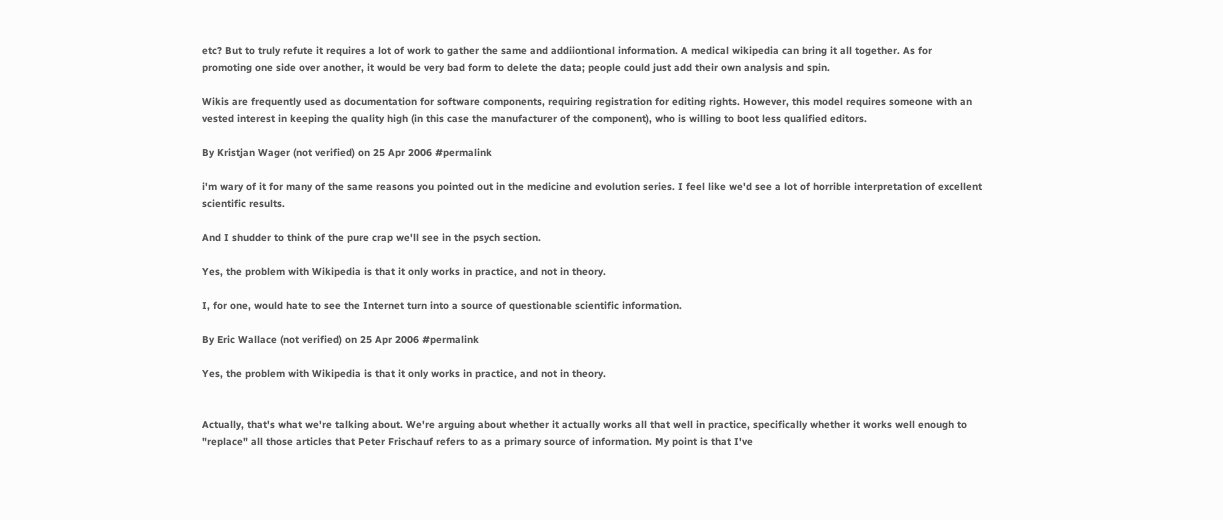etc? But to truly refute it requires a lot of work to gather the same and addiiontional information. A medical wikipedia can bring it all together. As for promoting one side over another, it would be very bad form to delete the data; people could just add their own analysis and spin.

Wikis are frequently used as documentation for software components, requiring registration for editing rights. However, this model requires someone with an vested interest in keeping the quality high (in this case the manufacturer of the component), who is willing to boot less qualified editors.

By Kristjan Wager (not verified) on 25 Apr 2006 #permalink

i'm wary of it for many of the same reasons you pointed out in the medicine and evolution series. I feel like we'd see a lot of horrible interpretation of excellent scientific results.

And I shudder to think of the pure crap we'll see in the psych section.

Yes, the problem with Wikipedia is that it only works in practice, and not in theory.

I, for one, would hate to see the Internet turn into a source of questionable scientific information.

By Eric Wallace (not verified) on 25 Apr 2006 #permalink

Yes, the problem with Wikipedia is that it only works in practice, and not in theory.


Actually, that's what we're talking about. We're arguing about whether it actually works all that well in practice, specifically whether it works well enough to "replace" all those articles that Peter Frischauf refers to as a primary source of information. My point is that I've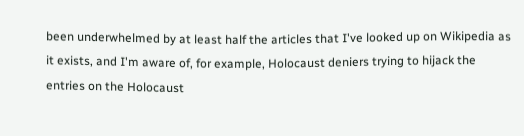been underwhelmed by at least half the articles that I've looked up on Wikipedia as it exists, and I'm aware of, for example, Holocaust deniers trying to hijack the entries on the Holocaust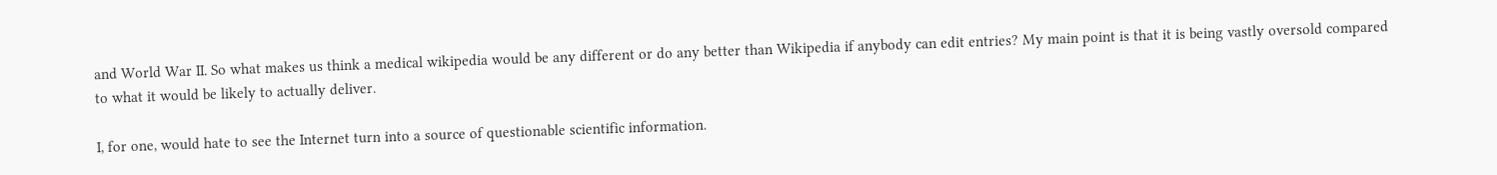and World War II. So what makes us think a medical wikipedia would be any different or do any better than Wikipedia if anybody can edit entries? My main point is that it is being vastly oversold compared to what it would be likely to actually deliver.

I, for one, would hate to see the Internet turn into a source of questionable scientific information.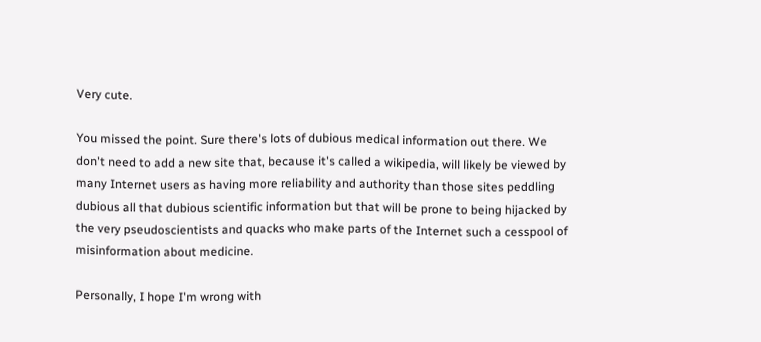Very cute.

You missed the point. Sure there's lots of dubious medical information out there. We don't need to add a new site that, because it's called a wikipedia, will likely be viewed by many Internet users as having more reliability and authority than those sites peddling dubious all that dubious scientific information but that will be prone to being hijacked by the very pseudoscientists and quacks who make parts of the Internet such a cesspool of misinformation about medicine.

Personally, I hope I'm wrong with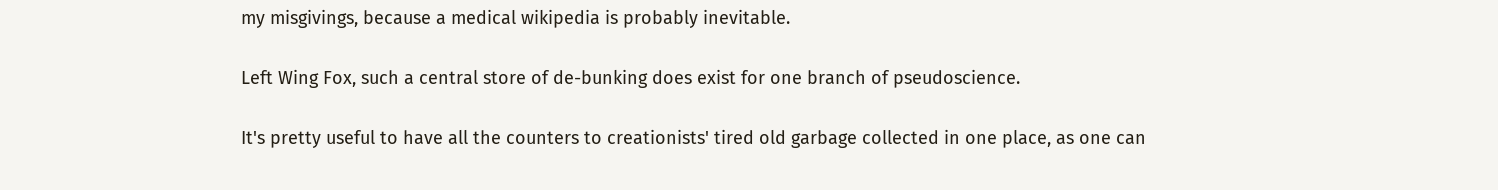my misgivings, because a medical wikipedia is probably inevitable.

Left Wing Fox, such a central store of de-bunking does exist for one branch of pseudoscience.

It's pretty useful to have all the counters to creationists' tired old garbage collected in one place, as one can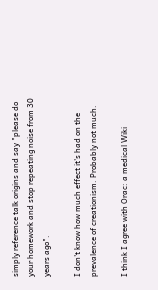simply reference talk origins and say "please do your homework and stop repeating noise from 30 years ago".

I don't know how much effect it's had on the prevalence of creationism. Probably not much.

I think I agree with Orac: a medical Wiki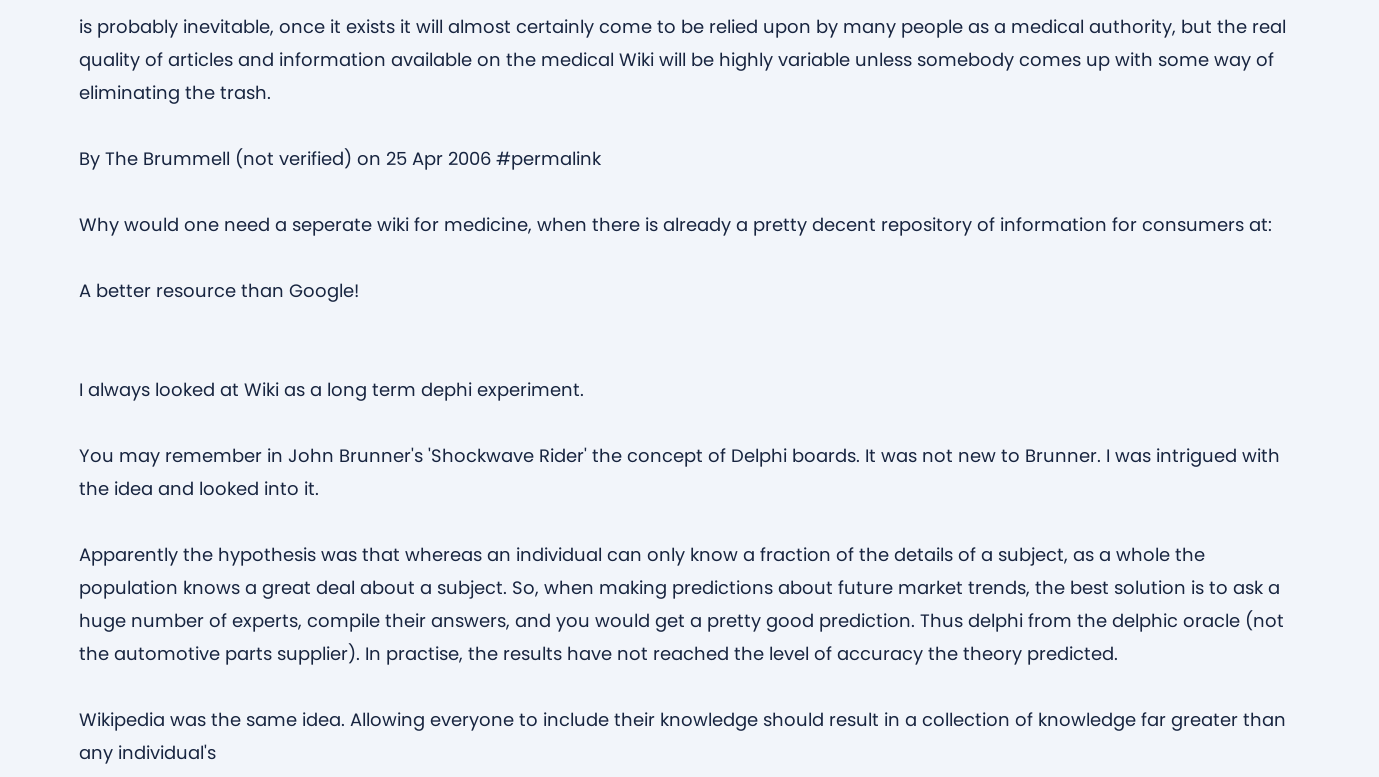is probably inevitable, once it exists it will almost certainly come to be relied upon by many people as a medical authority, but the real quality of articles and information available on the medical Wiki will be highly variable unless somebody comes up with some way of eliminating the trash.

By The Brummell (not verified) on 25 Apr 2006 #permalink

Why would one need a seperate wiki for medicine, when there is already a pretty decent repository of information for consumers at:

A better resource than Google!


I always looked at Wiki as a long term dephi experiment.

You may remember in John Brunner's 'Shockwave Rider' the concept of Delphi boards. It was not new to Brunner. I was intrigued with the idea and looked into it.

Apparently the hypothesis was that whereas an individual can only know a fraction of the details of a subject, as a whole the population knows a great deal about a subject. So, when making predictions about future market trends, the best solution is to ask a huge number of experts, compile their answers, and you would get a pretty good prediction. Thus delphi from the delphic oracle (not the automotive parts supplier). In practise, the results have not reached the level of accuracy the theory predicted.

Wikipedia was the same idea. Allowing everyone to include their knowledge should result in a collection of knowledge far greater than any individual's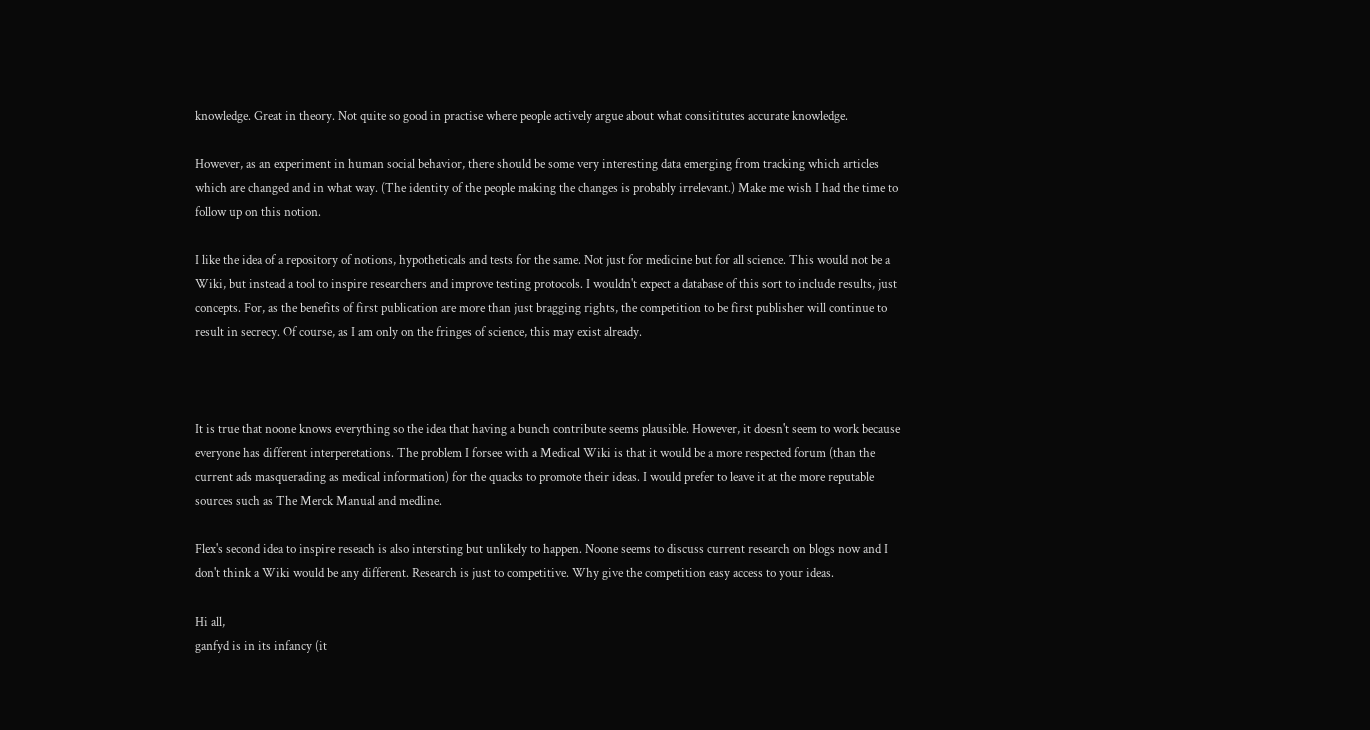knowledge. Great in theory. Not quite so good in practise where people actively argue about what consititutes accurate knowledge.

However, as an experiment in human social behavior, there should be some very interesting data emerging from tracking which articles which are changed and in what way. (The identity of the people making the changes is probably irrelevant.) Make me wish I had the time to follow up on this notion.

I like the idea of a repository of notions, hypotheticals and tests for the same. Not just for medicine but for all science. This would not be a Wiki, but instead a tool to inspire researchers and improve testing protocols. I wouldn't expect a database of this sort to include results, just concepts. For, as the benefits of first publication are more than just bragging rights, the competition to be first publisher will continue to result in secrecy. Of course, as I am only on the fringes of science, this may exist already.



It is true that noone knows everything so the idea that having a bunch contribute seems plausible. However, it doesn't seem to work because everyone has different interperetations. The problem I forsee with a Medical Wiki is that it would be a more respected forum (than the current ads masquerading as medical information) for the quacks to promote their ideas. I would prefer to leave it at the more reputable sources such as The Merck Manual and medline.

Flex's second idea to inspire reseach is also intersting but unlikely to happen. Noone seems to discuss current research on blogs now and I don't think a Wiki would be any different. Research is just to competitive. Why give the competition easy access to your ideas.

Hi all,
ganfyd is in its infancy (it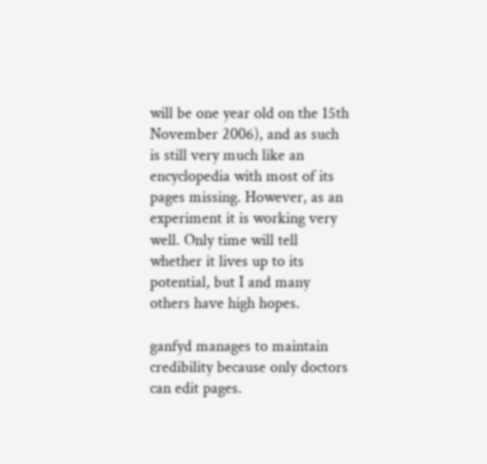will be one year old on the 15th November 2006), and as such is still very much like an encyclopedia with most of its pages missing. However, as an experiment it is working very well. Only time will tell whether it lives up to its potential, but I and many others have high hopes.

ganfyd manages to maintain credibility because only doctors can edit pages.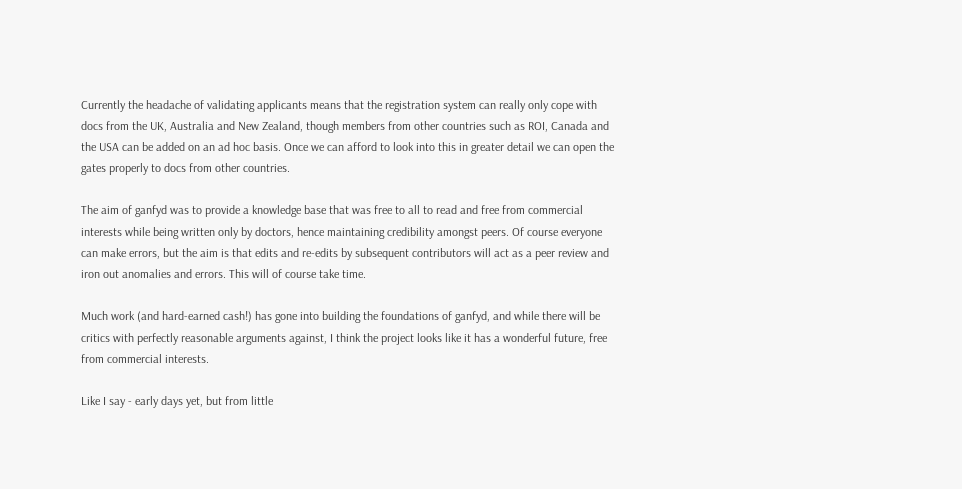Currently the headache of validating applicants means that the registration system can really only cope with docs from the UK, Australia and New Zealand, though members from other countries such as ROI, Canada and the USA can be added on an ad hoc basis. Once we can afford to look into this in greater detail we can open the gates properly to docs from other countries.

The aim of ganfyd was to provide a knowledge base that was free to all to read and free from commercial interests while being written only by doctors, hence maintaining credibility amongst peers. Of course everyone can make errors, but the aim is that edits and re-edits by subsequent contributors will act as a peer review and iron out anomalies and errors. This will of course take time.

Much work (and hard-earned cash!) has gone into building the foundations of ganfyd, and while there will be critics with perfectly reasonable arguments against, I think the project looks like it has a wonderful future, free from commercial interests.

Like I say - early days yet, but from little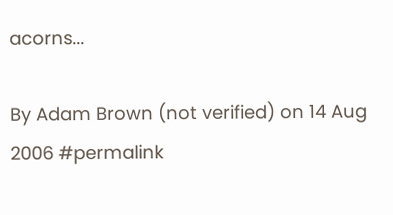acorns...

By Adam Brown (not verified) on 14 Aug 2006 #permalink